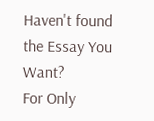Haven't found the Essay You Want?
For Only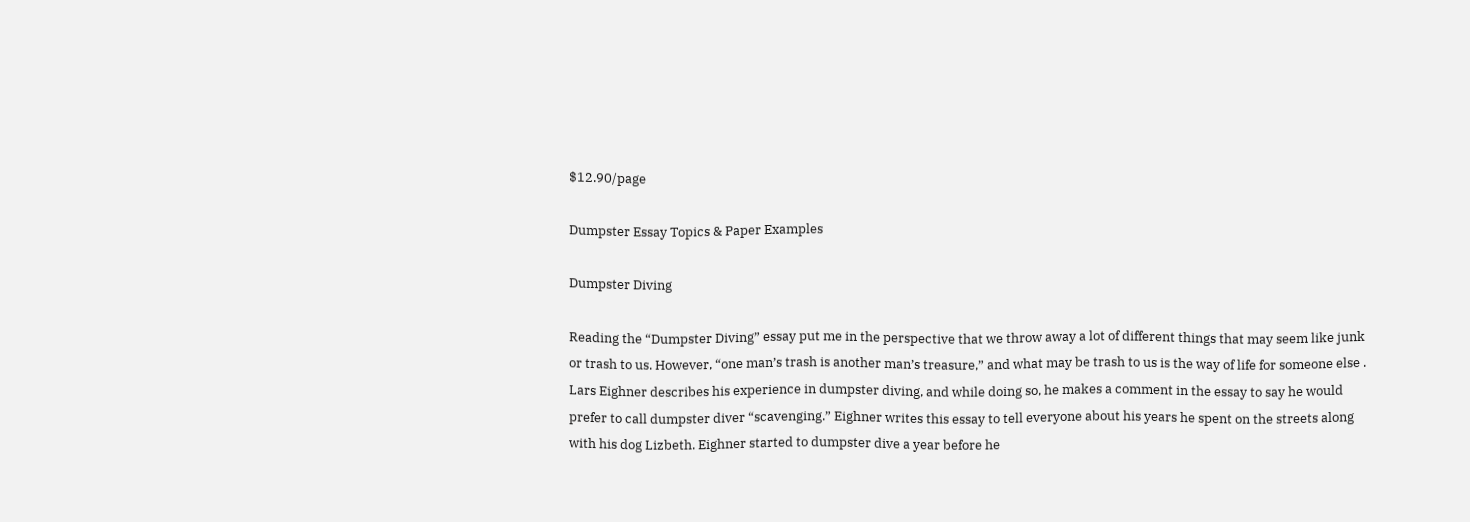$12.90/page

Dumpster Essay Topics & Paper Examples

Dumpster Diving

Reading the “Dumpster Diving” essay put me in the perspective that we throw away a lot of different things that may seem like junk or trash to us. However, “one man’s trash is another man’s treasure,” and what may be trash to us is the way of life for someone else . Lars Eighner describes his experience in dumpster diving, and while doing so, he makes a comment in the essay to say he would prefer to call dumpster diver “scavenging.” Eighner writes this essay to tell everyone about his years he spent on the streets along with his dog Lizbeth. Eighner started to dumpster dive a year before he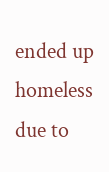ended up homeless due to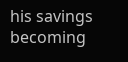his savings becoming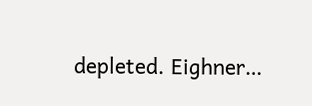depleted. Eighner…